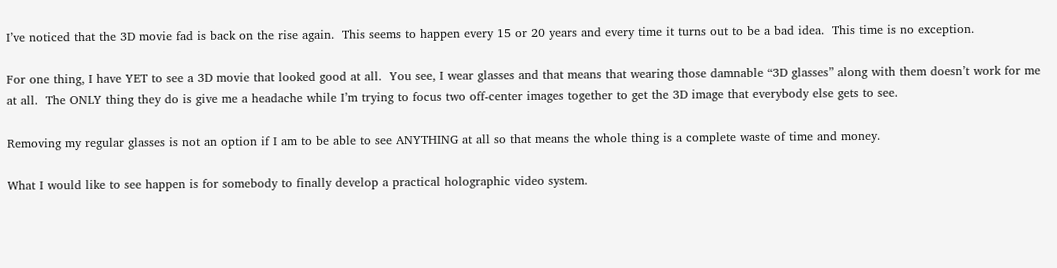I’ve noticed that the 3D movie fad is back on the rise again.  This seems to happen every 15 or 20 years and every time it turns out to be a bad idea.  This time is no exception.

For one thing, I have YET to see a 3D movie that looked good at all.  You see, I wear glasses and that means that wearing those damnable “3D glasses” along with them doesn’t work for me at all.  The ONLY thing they do is give me a headache while I’m trying to focus two off-center images together to get the 3D image that everybody else gets to see.

Removing my regular glasses is not an option if I am to be able to see ANYTHING at all so that means the whole thing is a complete waste of time and money.

What I would like to see happen is for somebody to finally develop a practical holographic video system.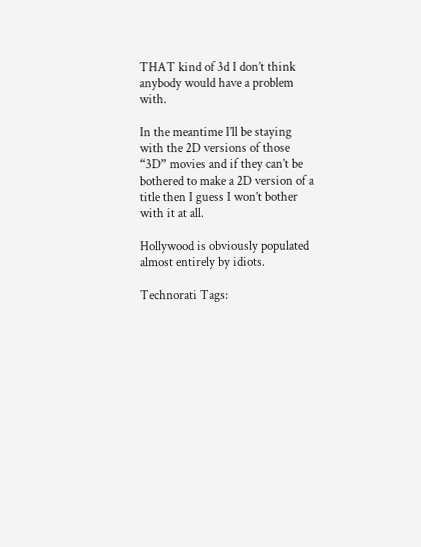THAT kind of 3d I don’t think anybody would have a problem with.

In the meantime I’ll be staying with the 2D versions of those “3D” movies and if they can’t be bothered to make a 2D version of a title then I guess I won’t bother with it at all.

Hollywood is obviously populated almost entirely by idiots.

Technorati Tags: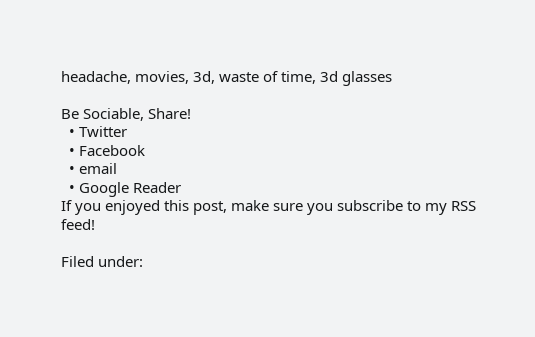headache, movies, 3d, waste of time, 3d glasses

Be Sociable, Share!
  • Twitter
  • Facebook
  • email
  • Google Reader
If you enjoyed this post, make sure you subscribe to my RSS feed!

Filed under: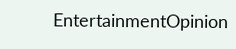EntertainmentOpinion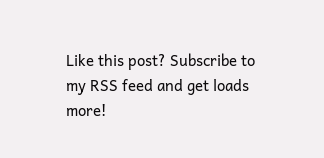Like this post? Subscribe to my RSS feed and get loads more!